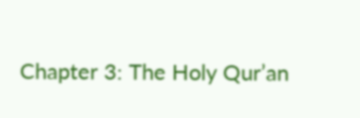Chapter 3: The Holy Qur’an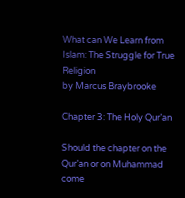What can We Learn from Islam: The Struggle for True Religion
by Marcus Braybrooke

Chapter 3: The Holy Qur’an

Should the chapter on the Qur’an or on Muhammad come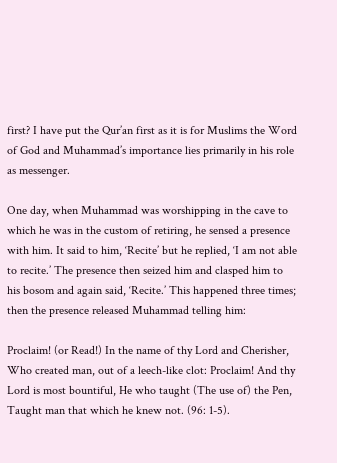first? I have put the Qur’an first as it is for Muslims the Word of God and Muhammad’s importance lies primarily in his role as messenger.

One day, when Muhammad was worshipping in the cave to which he was in the custom of retiring, he sensed a presence with him. It said to him, ‘Recite’ but he replied, ‘I am not able to recite.’ The presence then seized him and clasped him to his bosom and again said, ‘Recite.’ This happened three times; then the presence released Muhammad telling him:

Proclaim! (or Read!) In the name of thy Lord and Cherisher, Who created man, out of a leech-like clot: Proclaim! And thy Lord is most bountiful, He who taught (The use of) the Pen, Taught man that which he knew not. (96: 1-5).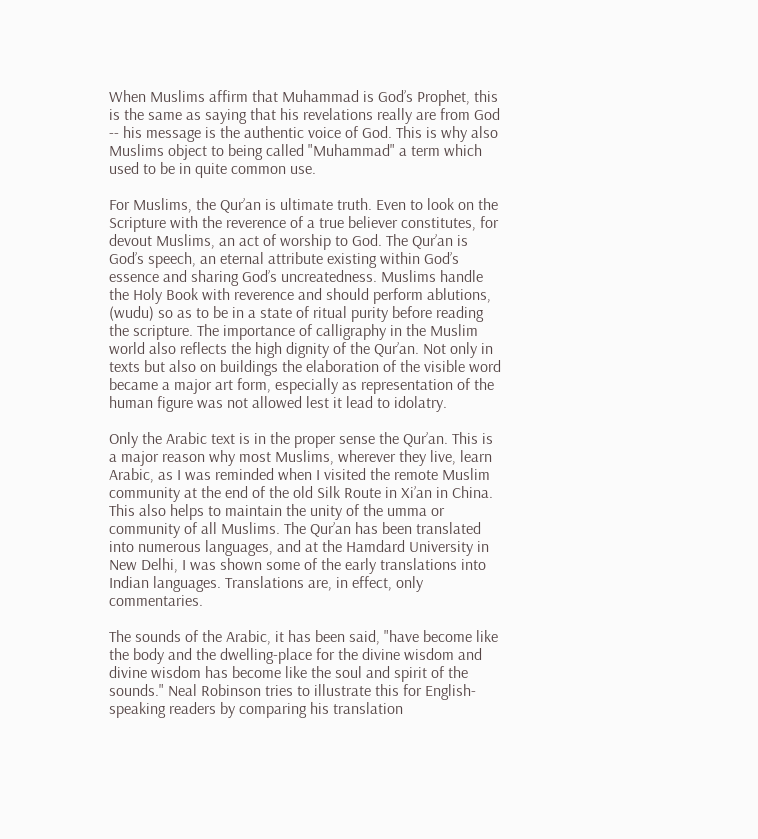When Muslims affirm that Muhammad is God’s Prophet, this is the same as saying that his revelations really are from God -- his message is the authentic voice of God. This is why also Muslims object to being called "Muhammad" a term which used to be in quite common use.

For Muslims, the Qur’an is ultimate truth. Even to look on the Scripture with the reverence of a true believer constitutes, for devout Muslims, an act of worship to God. The Qur’an is God’s speech, an eternal attribute existing within God’s essence and sharing God’s uncreatedness. Muslims handle the Holy Book with reverence and should perform ablutions, (wudu) so as to be in a state of ritual purity before reading the scripture. The importance of calligraphy in the Muslim world also reflects the high dignity of the Qur’an. Not only in texts but also on buildings the elaboration of the visible word became a major art form, especially as representation of the human figure was not allowed lest it lead to idolatry.

Only the Arabic text is in the proper sense the Qur’an. This is a major reason why most Muslims, wherever they live, learn Arabic, as I was reminded when I visited the remote Muslim community at the end of the old Silk Route in Xi’an in China. This also helps to maintain the unity of the umma or community of all Muslims. The Qur’an has been translated into numerous languages, and at the Hamdard University in New Delhi, I was shown some of the early translations into Indian languages. Translations are, in effect, only commentaries.

The sounds of the Arabic, it has been said, "have become like the body and the dwelling-place for the divine wisdom and divine wisdom has become like the soul and spirit of the sounds." Neal Robinson tries to illustrate this for English-speaking readers by comparing his translation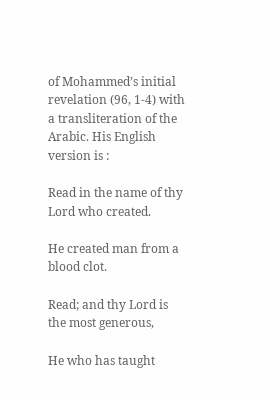of Mohammed’s initial revelation (96, 1-4) with a transliteration of the Arabic. His English version is :

Read in the name of thy Lord who created.

He created man from a blood clot.

Read; and thy Lord is the most generous,

He who has taught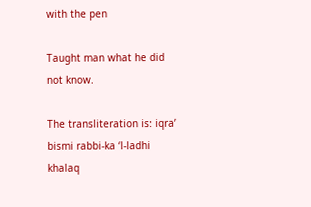with the pen

Taught man what he did not know.

The transliteration is: iqra’ bismi rabbi-ka ‘l-ladhi khalaq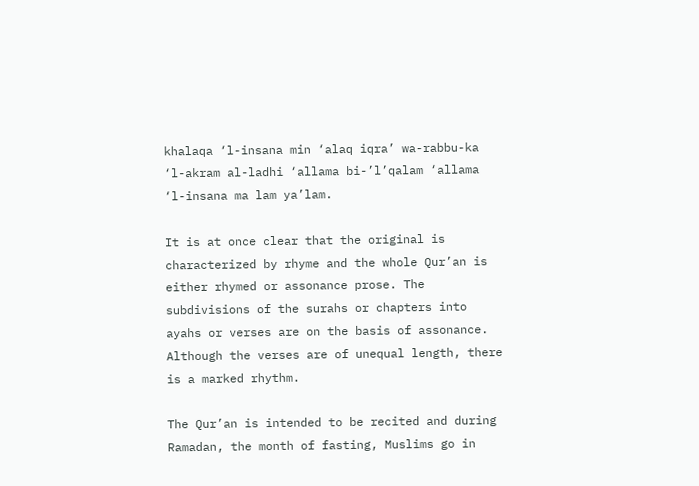khalaqa ‘l-insana min ‘alaq iqra’ wa-rabbu-ka ‘l-akram al-ladhi ‘allama bi-’l’qalam ‘allama ‘l-insana ma lam ya’lam.

It is at once clear that the original is characterized by rhyme and the whole Qur’an is either rhymed or assonance prose. The subdivisions of the surahs or chapters into ayahs or verses are on the basis of assonance. Although the verses are of unequal length, there is a marked rhythm.

The Qur’an is intended to be recited and during Ramadan, the month of fasting, Muslims go in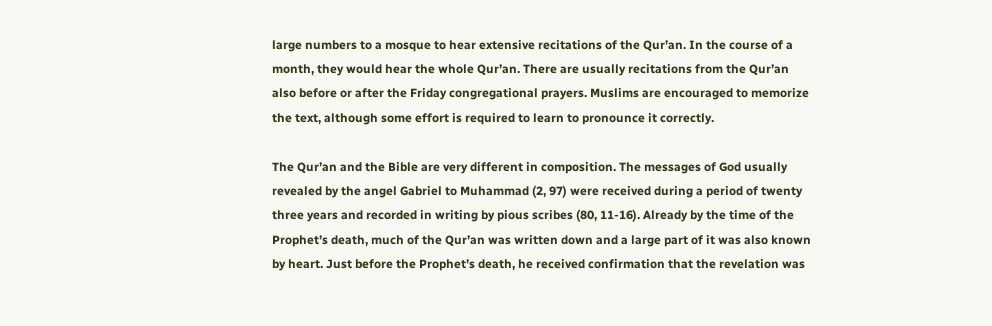large numbers to a mosque to hear extensive recitations of the Qur’an. In the course of a month, they would hear the whole Qur’an. There are usually recitations from the Qur’an also before or after the Friday congregational prayers. Muslims are encouraged to memorize the text, although some effort is required to learn to pronounce it correctly.

The Qur’an and the Bible are very different in composition. The messages of God usually revealed by the angel Gabriel to Muhammad (2, 97) were received during a period of twenty three years and recorded in writing by pious scribes (80, 11-16). Already by the time of the Prophet’s death, much of the Qur’an was written down and a large part of it was also known by heart. Just before the Prophet’s death, he received confirmation that the revelation was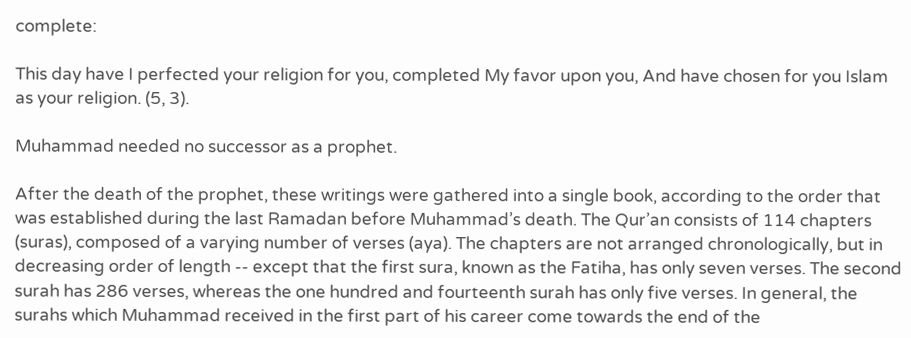complete:

This day have I perfected your religion for you, completed My favor upon you, And have chosen for you Islam as your religion. (5, 3).

Muhammad needed no successor as a prophet.

After the death of the prophet, these writings were gathered into a single book, according to the order that was established during the last Ramadan before Muhammad’s death. The Qur’an consists of 114 chapters (suras), composed of a varying number of verses (aya). The chapters are not arranged chronologically, but in decreasing order of length -- except that the first sura, known as the Fatiha, has only seven verses. The second surah has 286 verses, whereas the one hundred and fourteenth surah has only five verses. In general, the surahs which Muhammad received in the first part of his career come towards the end of the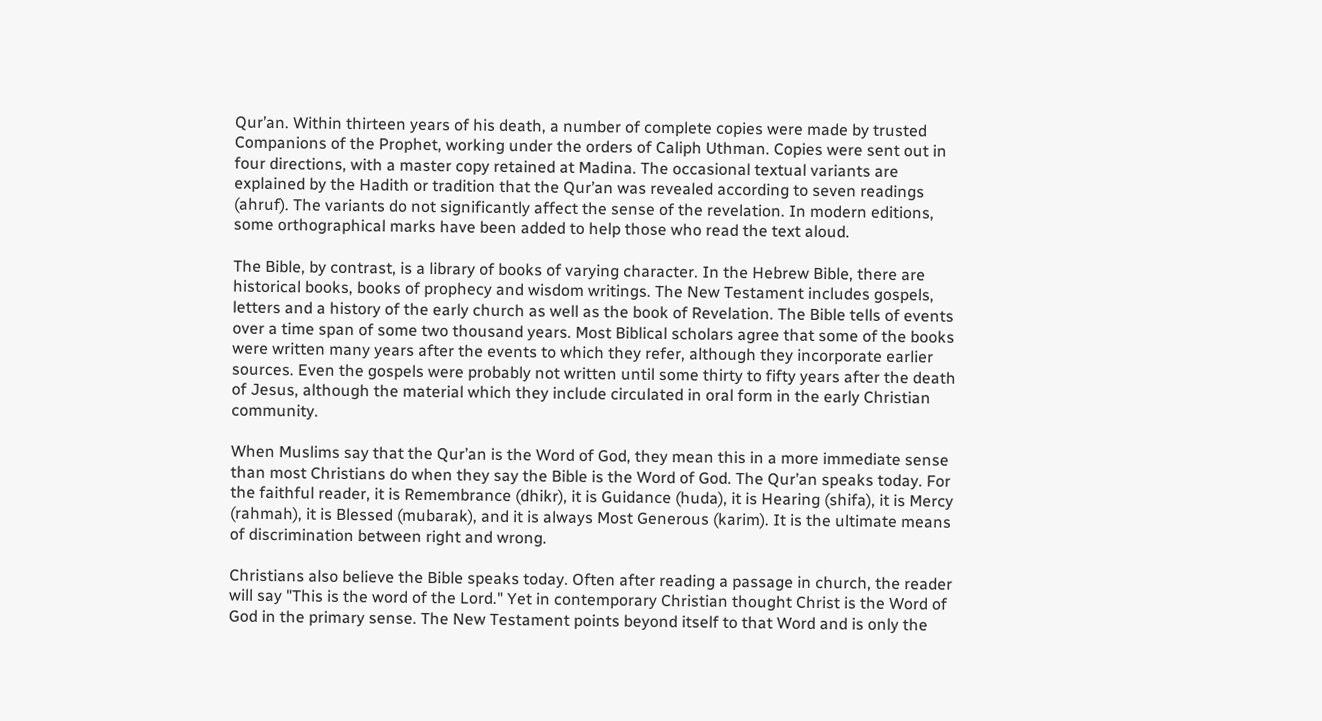Qur’an. Within thirteen years of his death, a number of complete copies were made by trusted Companions of the Prophet, working under the orders of Caliph Uthman. Copies were sent out in four directions, with a master copy retained at Madina. The occasional textual variants are explained by the Hadith or tradition that the Qur’an was revealed according to seven readings (ahruf). The variants do not significantly affect the sense of the revelation. In modern editions, some orthographical marks have been added to help those who read the text aloud.

The Bible, by contrast, is a library of books of varying character. In the Hebrew Bible, there are historical books, books of prophecy and wisdom writings. The New Testament includes gospels, letters and a history of the early church as well as the book of Revelation. The Bible tells of events over a time span of some two thousand years. Most Biblical scholars agree that some of the books were written many years after the events to which they refer, although they incorporate earlier sources. Even the gospels were probably not written until some thirty to fifty years after the death of Jesus, although the material which they include circulated in oral form in the early Christian community.

When Muslims say that the Qur’an is the Word of God, they mean this in a more immediate sense than most Christians do when they say the Bible is the Word of God. The Qur’an speaks today. For the faithful reader, it is Remembrance (dhikr), it is Guidance (huda), it is Hearing (shifa), it is Mercy (rahmah), it is Blessed (mubarak), and it is always Most Generous (karim). It is the ultimate means of discrimination between right and wrong.

Christians also believe the Bible speaks today. Often after reading a passage in church, the reader will say "This is the word of the Lord." Yet in contemporary Christian thought Christ is the Word of God in the primary sense. The New Testament points beyond itself to that Word and is only the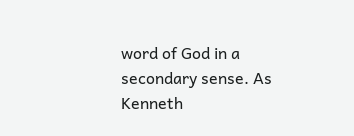word of God in a secondary sense. As Kenneth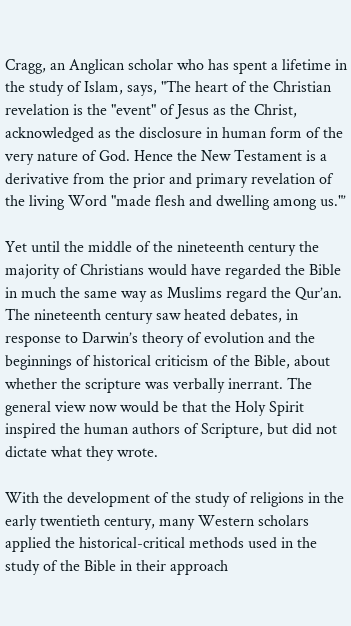Cragg, an Anglican scholar who has spent a lifetime in the study of Islam, says, "The heart of the Christian revelation is the "event" of Jesus as the Christ, acknowledged as the disclosure in human form of the very nature of God. Hence the New Testament is a derivative from the prior and primary revelation of the living Word "made flesh and dwelling among us."’

Yet until the middle of the nineteenth century the majority of Christians would have regarded the Bible in much the same way as Muslims regard the Qur’an. The nineteenth century saw heated debates, in response to Darwin’s theory of evolution and the beginnings of historical criticism of the Bible, about whether the scripture was verbally inerrant. The general view now would be that the Holy Spirit inspired the human authors of Scripture, but did not dictate what they wrote.

With the development of the study of religions in the early twentieth century, many Western scholars applied the historical-critical methods used in the study of the Bible in their approach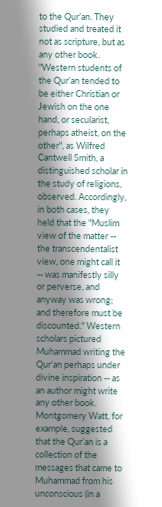to the Qur’an. They studied and treated it not as scripture, but as any other book. "Western students of the Qur’an tended to be either Christian or Jewish on the one hand, or secularist, perhaps atheist, on the other", as Wilfred Cantwell Smith, a distinguished scholar in the study of religions, observed. Accordingly, in both cases, they held that the "Muslim view of the matter -- the transcendentalist view, one might call it -- was manifestly silly or perverse, and anyway was wrong; and therefore must be discounted." Western scholars pictured Muhammad writing the Qur’an perhaps under divine inspiration -- as an author might write any other book. Montgomery Watt, for example, suggested that the Qur’an is a collection of the messages that came to Muhammad from his unconscious (in a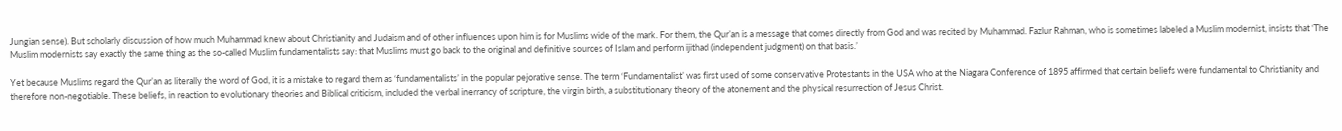Jungian sense). But scholarly discussion of how much Muhammad knew about Christianity and Judaism and of other influences upon him is for Muslims wide of the mark. For them, the Qur’an is a message that comes directly from God and was recited by Muhammad. Fazlur Rahman, who is sometimes labeled a Muslim modernist, insists that ‘The Muslim modernists say exactly the same thing as the so-called Muslim fundamentalists say: that Muslims must go back to the original and definitive sources of Islam and perform ijithad (independent judgment) on that basis.’

Yet because Muslims regard the Qur’an as literally the word of God, it is a mistake to regard them as ‘fundamentalists’ in the popular pejorative sense. The term ‘Fundamentalist’ was first used of some conservative Protestants in the USA who at the Niagara Conference of 1895 affirmed that certain beliefs were fundamental to Christianity and therefore non-negotiable. These beliefs, in reaction to evolutionary theories and Biblical criticism, included the verbal inerrancy of scripture, the virgin birth, a substitutionary theory of the atonement and the physical resurrection of Jesus Christ.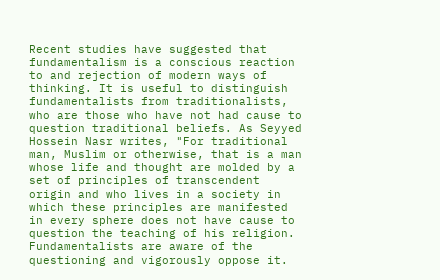Recent studies have suggested that fundamentalism is a conscious reaction to and rejection of modern ways of thinking. It is useful to distinguish fundamentalists from traditionalists, who are those who have not had cause to question traditional beliefs. As Seyyed Hossein Nasr writes, "For traditional man, Muslim or otherwise, that is a man whose life and thought are molded by a set of principles of transcendent origin and who lives in a society in which these principles are manifested in every sphere does not have cause to question the teaching of his religion. Fundamentalists are aware of the questioning and vigorously oppose it.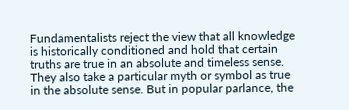Fundamentalists reject the view that all knowledge is historically conditioned and hold that certain truths are true in an absolute and timeless sense. They also take a particular myth or symbol as true in the absolute sense. But in popular parlance, the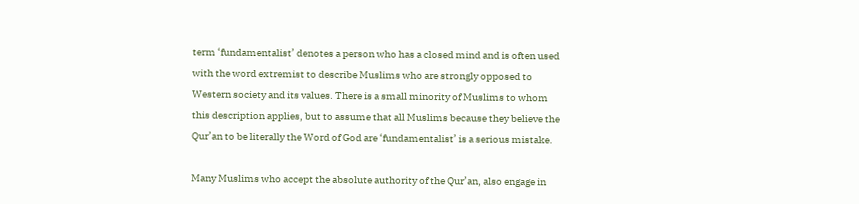term ‘fundamentalist’ denotes a person who has a closed mind and is often used with the word extremist to describe Muslims who are strongly opposed to Western society and its values. There is a small minority of Muslims to whom this description applies, but to assume that all Muslims because they believe the Qur’an to be literally the Word of God are ‘fundamentalist’ is a serious mistake.

Many Muslims who accept the absolute authority of the Qur’an, also engage in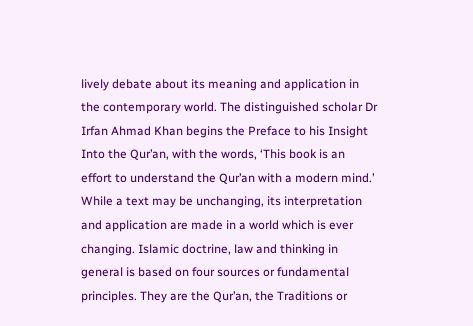lively debate about its meaning and application in the contemporary world. The distinguished scholar Dr Irfan Ahmad Khan begins the Preface to his Insight Into the Qur’an, with the words, ‘This book is an effort to understand the Qur’an with a modern mind.’ While a text may be unchanging, its interpretation and application are made in a world which is ever changing. Islamic doctrine, law and thinking in general is based on four sources or fundamental principles. They are the Qur’an, the Traditions or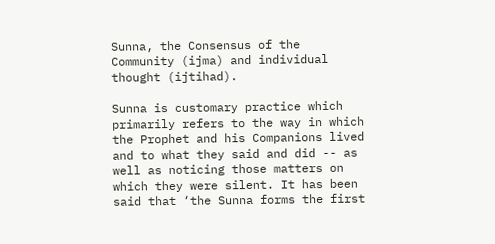Sunna, the Consensus of the Community (ijma) and individual thought (ijtihad).

Sunna is customary practice which primarily refers to the way in which the Prophet and his Companions lived and to what they said and did -- as well as noticing those matters on which they were silent. It has been said that ‘the Sunna forms the first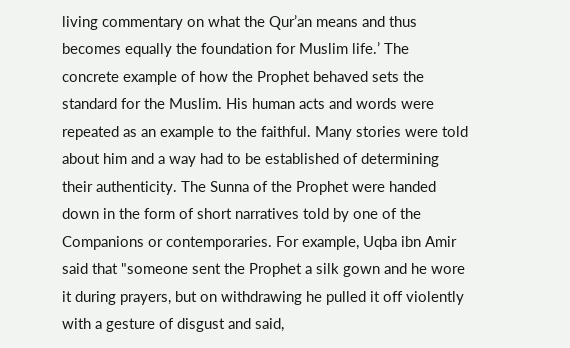living commentary on what the Qur’an means and thus becomes equally the foundation for Muslim life.’ The concrete example of how the Prophet behaved sets the standard for the Muslim. His human acts and words were repeated as an example to the faithful. Many stories were told about him and a way had to be established of determining their authenticity. The Sunna of the Prophet were handed down in the form of short narratives told by one of the Companions or contemporaries. For example, Uqba ibn Amir said that "someone sent the Prophet a silk gown and he wore it during prayers, but on withdrawing he pulled it off violently with a gesture of disgust and said,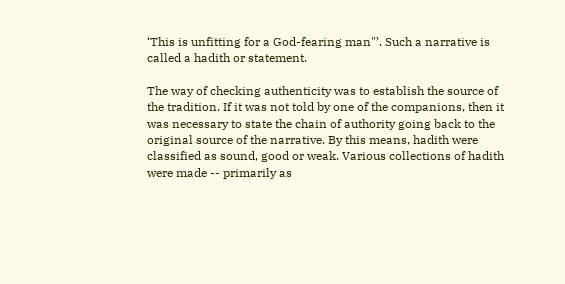‘This is unfitting for a God-fearing man"’. Such a narrative is called a hadith or statement.

The way of checking authenticity was to establish the source of the tradition. If it was not told by one of the companions, then it was necessary to state the chain of authority going back to the original source of the narrative. By this means, hadith were classified as sound, good or weak. Various collections of hadith were made -- primarily as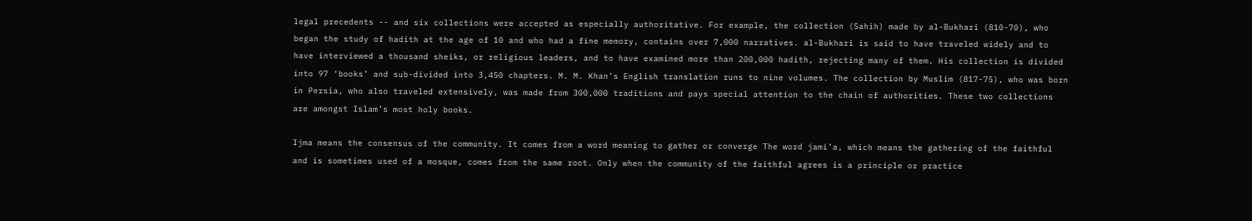legal precedents -- and six collections were accepted as especially authoritative. For example, the collection (Sahih) made by al-Bukhari (810-70), who began the study of hadith at the age of 10 and who had a fine memory, contains over 7,000 narratives. al-Bukhari is said to have traveled widely and to have interviewed a thousand sheiks, or religious leaders, and to have examined more than 200,000 hadith, rejecting many of them. His collection is divided into 97 ‘books’ and sub-divided into 3,450 chapters. M. M. Khan’s English translation runs to nine volumes. The collection by Muslim (817-75), who was born in Persia, who also traveled extensively, was made from 300,000 traditions and pays special attention to the chain of authorities. These two collections are amongst Islam’s most holy books.

Ijma means the consensus of the community. It comes from a word meaning to gather or converge The word jami’a, which means the gathering of the faithful and is sometimes used of a mosque, comes from the same root. Only when the community of the faithful agrees is a principle or practice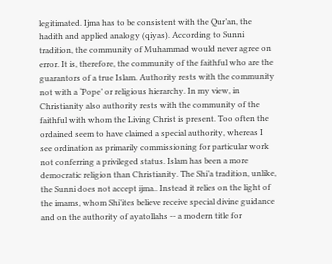legitimated. Ijma has to be consistent with the Qur’an, the hadith and applied analogy (qiyas). According to Sunni tradition, the community of Muhammad would never agree on error. It is, therefore, the community of the faithful who are the guarantors of a true Islam. Authority rests with the community not with a ‘Pope’ or religious hierarchy. In my view, in Christianity also authority rests with the community of the faithful with whom the Living Christ is present. Too often the ordained seem to have claimed a special authority, whereas I see ordination as primarily commissioning for particular work not conferring a privileged status. Islam has been a more democratic religion than Christianity. The Shi’a tradition, unlike, the Sunni does not accept ijma.. Instead it relies on the light of the imams, whom Shi’ites believe receive special divine guidance and on the authority of ayatollahs -- a modern title for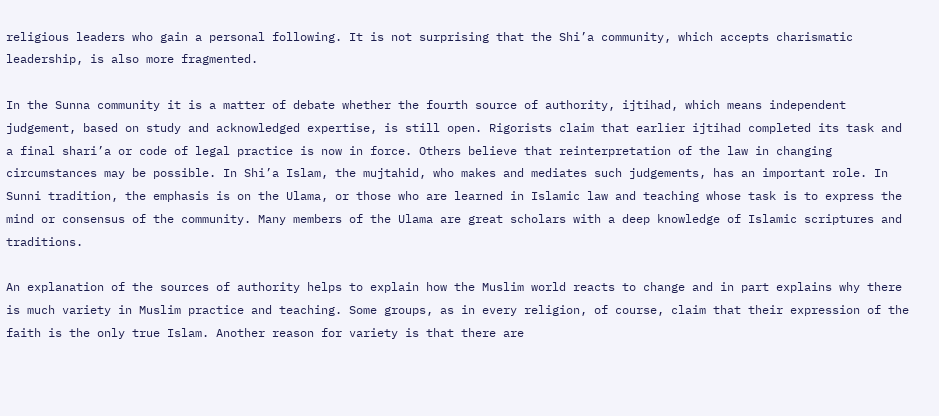religious leaders who gain a personal following. It is not surprising that the Shi’a community, which accepts charismatic leadership, is also more fragmented.

In the Sunna community it is a matter of debate whether the fourth source of authority, ijtihad, which means independent judgement, based on study and acknowledged expertise, is still open. Rigorists claim that earlier ijtihad completed its task and a final shari’a or code of legal practice is now in force. Others believe that reinterpretation of the law in changing circumstances may be possible. In Shi’a Islam, the mujtahid, who makes and mediates such judgements, has an important role. In Sunni tradition, the emphasis is on the Ulama, or those who are learned in Islamic law and teaching whose task is to express the mind or consensus of the community. Many members of the Ulama are great scholars with a deep knowledge of Islamic scriptures and traditions.

An explanation of the sources of authority helps to explain how the Muslim world reacts to change and in part explains why there is much variety in Muslim practice and teaching. Some groups, as in every religion, of course, claim that their expression of the faith is the only true Islam. Another reason for variety is that there are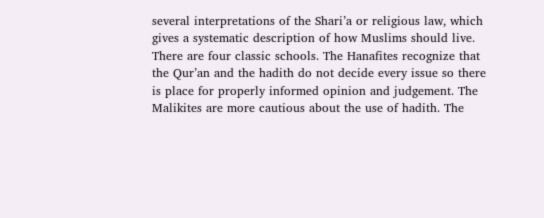several interpretations of the Shari’a or religious law, which gives a systematic description of how Muslims should live. There are four classic schools. The Hanafites recognize that the Qur’an and the hadith do not decide every issue so there is place for properly informed opinion and judgement. The Malikites are more cautious about the use of hadith. The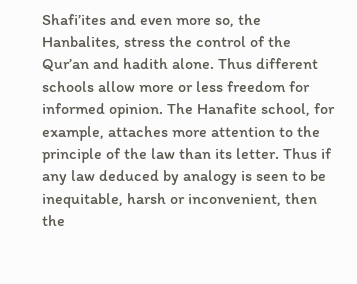Shafi’ites and even more so, the Hanbalites, stress the control of the Qur’an and hadith alone. Thus different schools allow more or less freedom for informed opinion. The Hanafite school, for example, attaches more attention to the principle of the law than its letter. Thus if any law deduced by analogy is seen to be inequitable, harsh or inconvenient, then the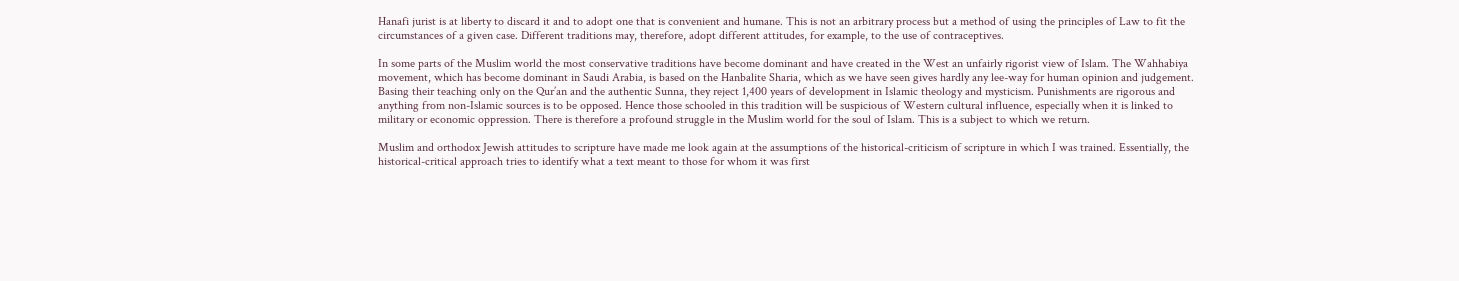Hanafi jurist is at liberty to discard it and to adopt one that is convenient and humane. This is not an arbitrary process but a method of using the principles of Law to fit the circumstances of a given case. Different traditions may, therefore, adopt different attitudes, for example, to the use of contraceptives.

In some parts of the Muslim world the most conservative traditions have become dominant and have created in the West an unfairly rigorist view of Islam. The Wahhabiya movement, which has become dominant in Saudi Arabia, is based on the Hanbalite Sharia, which as we have seen gives hardly any lee-way for human opinion and judgement. Basing their teaching only on the Qur’an and the authentic Sunna, they reject 1,400 years of development in Islamic theology and mysticism. Punishments are rigorous and anything from non-Islamic sources is to be opposed. Hence those schooled in this tradition will be suspicious of Western cultural influence, especially when it is linked to military or economic oppression. There is therefore a profound struggle in the Muslim world for the soul of Islam. This is a subject to which we return.

Muslim and orthodox Jewish attitudes to scripture have made me look again at the assumptions of the historical-criticism of scripture in which I was trained. Essentially, the historical-critical approach tries to identify what a text meant to those for whom it was first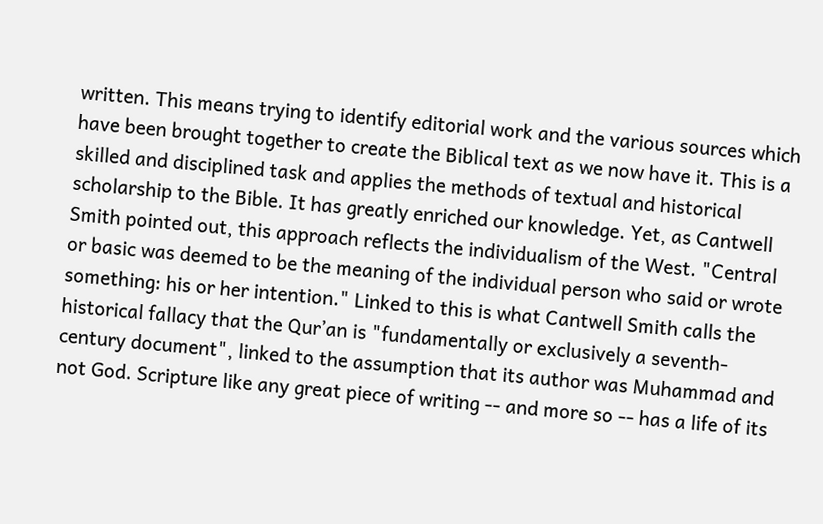written. This means trying to identify editorial work and the various sources which have been brought together to create the Biblical text as we now have it. This is a skilled and disciplined task and applies the methods of textual and historical scholarship to the Bible. It has greatly enriched our knowledge. Yet, as Cantwell Smith pointed out, this approach reflects the individualism of the West. "Central or basic was deemed to be the meaning of the individual person who said or wrote something: his or her intention." Linked to this is what Cantwell Smith calls the historical fallacy that the Qur’an is "fundamentally or exclusively a seventh-century document", linked to the assumption that its author was Muhammad and not God. Scripture like any great piece of writing -- and more so -- has a life of its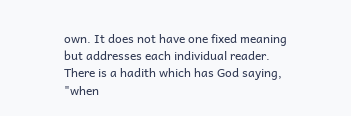own. It does not have one fixed meaning but addresses each individual reader. There is a hadith which has God saying, "when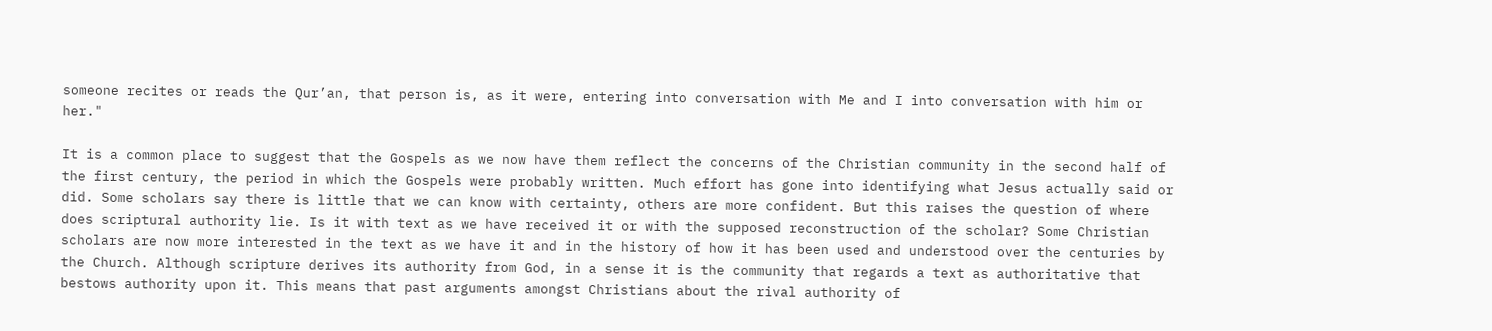someone recites or reads the Qur’an, that person is, as it were, entering into conversation with Me and I into conversation with him or her."

It is a common place to suggest that the Gospels as we now have them reflect the concerns of the Christian community in the second half of the first century, the period in which the Gospels were probably written. Much effort has gone into identifying what Jesus actually said or did. Some scholars say there is little that we can know with certainty, others are more confident. But this raises the question of where does scriptural authority lie. Is it with text as we have received it or with the supposed reconstruction of the scholar? Some Christian scholars are now more interested in the text as we have it and in the history of how it has been used and understood over the centuries by the Church. Although scripture derives its authority from God, in a sense it is the community that regards a text as authoritative that bestows authority upon it. This means that past arguments amongst Christians about the rival authority of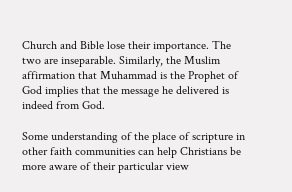Church and Bible lose their importance. The two are inseparable. Similarly, the Muslim affirmation that Muhammad is the Prophet of God implies that the message he delivered is indeed from God.

Some understanding of the place of scripture in other faith communities can help Christians be more aware of their particular view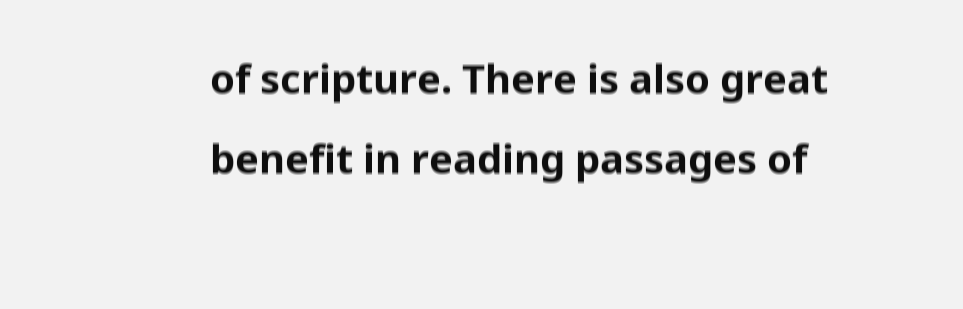of scripture. There is also great benefit in reading passages of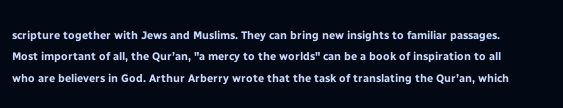scripture together with Jews and Muslims. They can bring new insights to familiar passages. Most important of all, the Qur’an, "a mercy to the worlds" can be a book of inspiration to all who are believers in God. Arthur Arberry wrote that the task of translating the Qur’an, which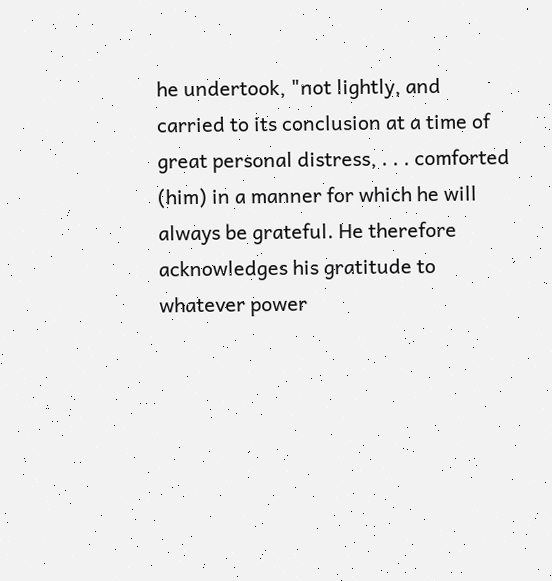he undertook, "not lightly, and carried to its conclusion at a time of great personal distress, . . . comforted (him) in a manner for which he will always be grateful. He therefore acknowledges his gratitude to whatever power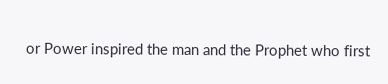or Power inspired the man and the Prophet who first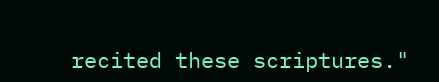recited these scriptures."